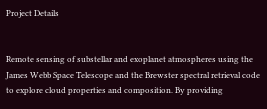Project Details


Remote sensing of substellar and exoplanet atmospheres using the James Webb Space Telescope and the Brewster spectral retrieval code to explore cloud properties and composition. By providing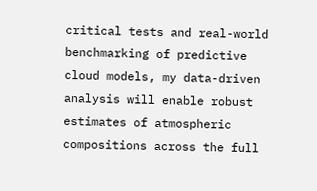critical tests and real-world benchmarking of predictive cloud models, my data-driven analysis will enable robust estimates of atmospheric compositions across the full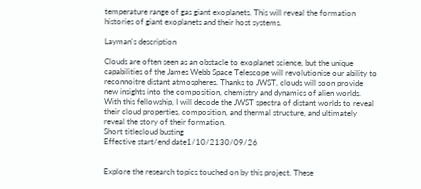temperature range of gas giant exoplanets. This will reveal the formation histories of giant exoplanets and their host systems.

Layman's description

Clouds are often seen as an obstacle to exoplanet science, but the unique capabilities of the James Webb Space Telescope will revolutionise our ability to reconnoitre distant atmospheres. Thanks to JWST, clouds will soon provide new insights into the composition, chemistry and dynamics of alien worlds. With this fellowship, I will decode the JWST spectra of distant worlds to reveal their cloud properties, composition, and thermal structure, and ultimately reveal the story of their formation.
Short titlecloud busting
Effective start/end date1/10/2130/09/26


Explore the research topics touched on by this project. These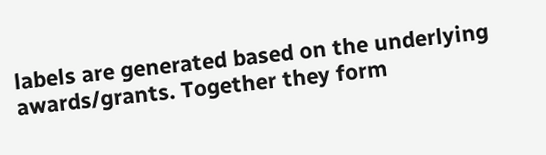labels are generated based on the underlying awards/grants. Together they form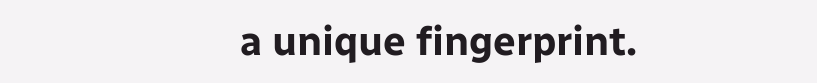a unique fingerprint.